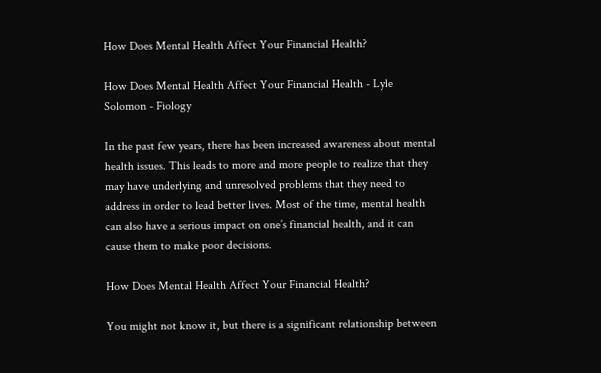How Does Mental Health Affect Your Financial Health?

How Does Mental Health Affect Your Financial Health - Lyle Solomon - Fiology

In the past few years, there has been increased awareness about mental health issues. This leads to more and more people to realize that they may have underlying and unresolved problems that they need to address in order to lead better lives. Most of the time, mental health can also have a serious impact on one’s financial health, and it can cause them to make poor decisions.

How Does Mental Health Affect Your Financial Health?

You might not know it, but there is a significant relationship between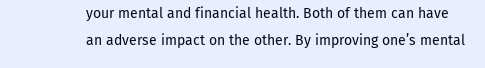your mental and financial health. Both of them can have an adverse impact on the other. By improving one’s mental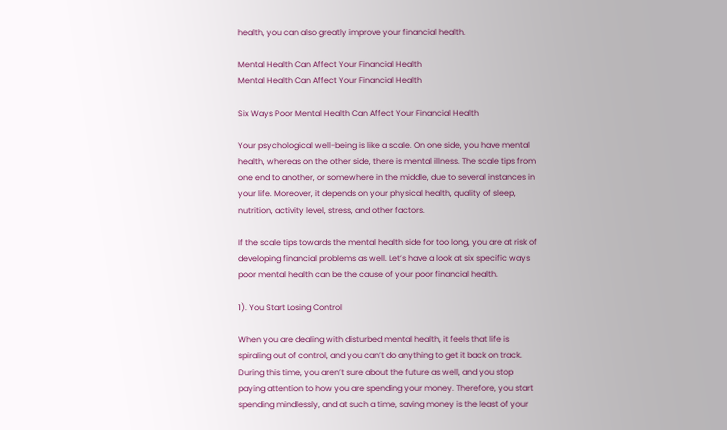health, you can also greatly improve your financial health.

Mental Health Can Affect Your Financial Health
Mental Health Can Affect Your Financial Health

Six Ways Poor Mental Health Can Affect Your Financial Health

Your psychological well-being is like a scale. On one side, you have mental health, whereas on the other side, there is mental illness. The scale tips from one end to another, or somewhere in the middle, due to several instances in your life. Moreover, it depends on your physical health, quality of sleep, nutrition, activity level, stress, and other factors.

If the scale tips towards the mental health side for too long, you are at risk of developing financial problems as well. Let’s have a look at six specific ways poor mental health can be the cause of your poor financial health.

1). You Start Losing Control

When you are dealing with disturbed mental health, it feels that life is spiraling out of control, and you can’t do anything to get it back on track. During this time, you aren’t sure about the future as well, and you stop paying attention to how you are spending your money. Therefore, you start spending mindlessly, and at such a time, saving money is the least of your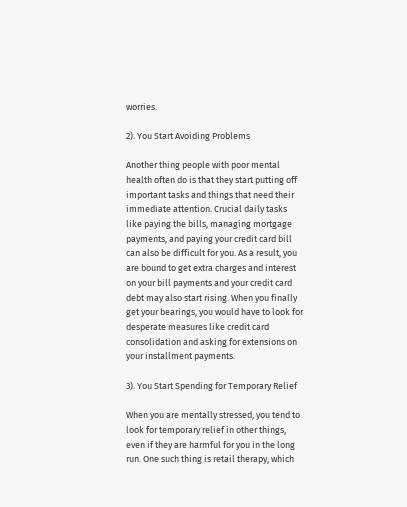worries.

2). You Start Avoiding Problems

Another thing people with poor mental health often do is that they start putting off important tasks and things that need their immediate attention. Crucial daily tasks like paying the bills, managing mortgage payments, and paying your credit card bill can also be difficult for you. As a result, you are bound to get extra charges and interest on your bill payments and your credit card debt may also start rising. When you finally get your bearings, you would have to look for desperate measures like credit card consolidation and asking for extensions on your installment payments.

3). You Start Spending for Temporary Relief

When you are mentally stressed, you tend to look for temporary relief in other things, even if they are harmful for you in the long run. One such thing is retail therapy, which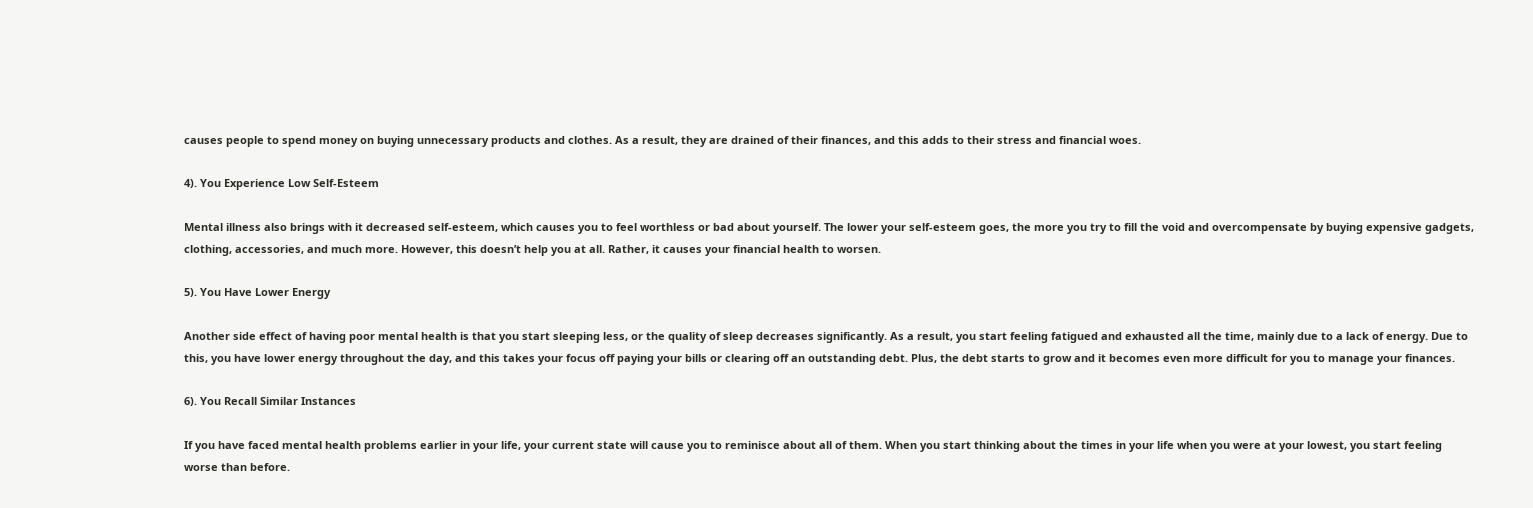causes people to spend money on buying unnecessary products and clothes. As a result, they are drained of their finances, and this adds to their stress and financial woes.

4). You Experience Low Self-Esteem

Mental illness also brings with it decreased self-esteem, which causes you to feel worthless or bad about yourself. The lower your self-esteem goes, the more you try to fill the void and overcompensate by buying expensive gadgets, clothing, accessories, and much more. However, this doesn’t help you at all. Rather, it causes your financial health to worsen.

5). You Have Lower Energy

Another side effect of having poor mental health is that you start sleeping less, or the quality of sleep decreases significantly. As a result, you start feeling fatigued and exhausted all the time, mainly due to a lack of energy. Due to this, you have lower energy throughout the day, and this takes your focus off paying your bills or clearing off an outstanding debt. Plus, the debt starts to grow and it becomes even more difficult for you to manage your finances.

6). You Recall Similar Instances

If you have faced mental health problems earlier in your life, your current state will cause you to reminisce about all of them. When you start thinking about the times in your life when you were at your lowest, you start feeling worse than before.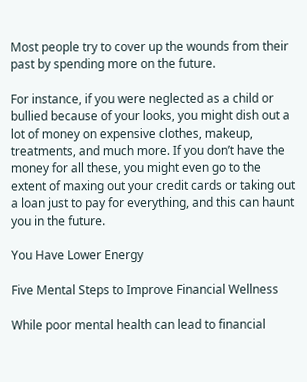Most people try to cover up the wounds from their past by spending more on the future.

For instance, if you were neglected as a child or bullied because of your looks, you might dish out a lot of money on expensive clothes, makeup, treatments, and much more. If you don’t have the money for all these, you might even go to the extent of maxing out your credit cards or taking out a loan just to pay for everything, and this can haunt you in the future.

You Have Lower Energy

Five Mental Steps to Improve Financial Wellness

While poor mental health can lead to financial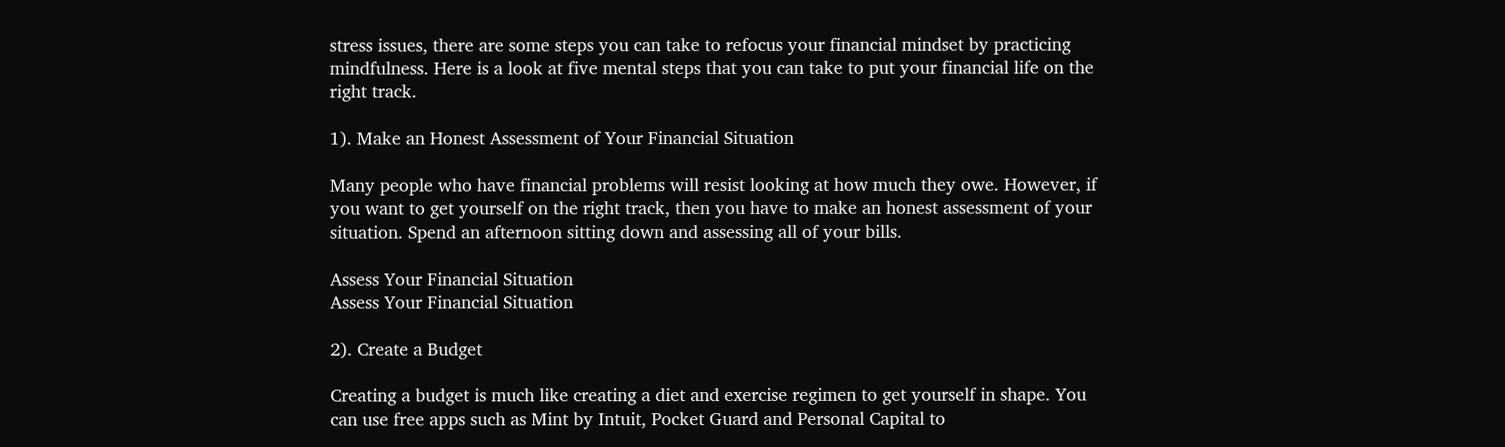stress issues, there are some steps you can take to refocus your financial mindset by practicing mindfulness. Here is a look at five mental steps that you can take to put your financial life on the right track.

1). Make an Honest Assessment of Your Financial Situation

Many people who have financial problems will resist looking at how much they owe. However, if you want to get yourself on the right track, then you have to make an honest assessment of your situation. Spend an afternoon sitting down and assessing all of your bills.

Assess Your Financial Situation
Assess Your Financial Situation

2). Create a Budget

Creating a budget is much like creating a diet and exercise regimen to get yourself in shape. You can use free apps such as Mint by Intuit, Pocket Guard and Personal Capital to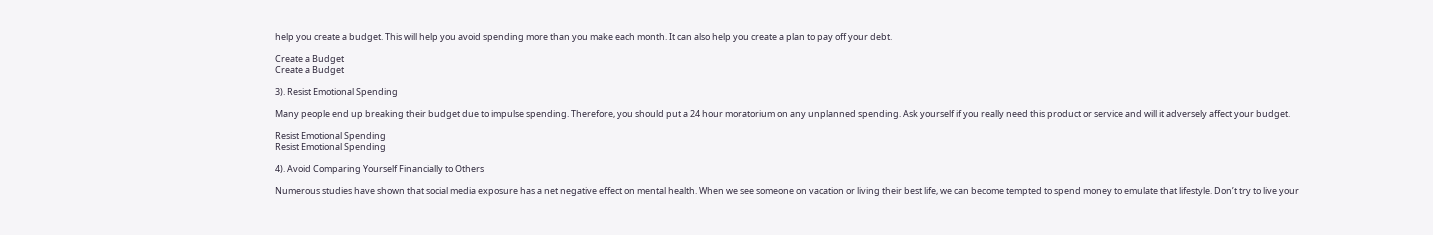help you create a budget. This will help you avoid spending more than you make each month. It can also help you create a plan to pay off your debt.

Create a Budget
Create a Budget

3). Resist Emotional Spending

Many people end up breaking their budget due to impulse spending. Therefore, you should put a 24 hour moratorium on any unplanned spending. Ask yourself if you really need this product or service and will it adversely affect your budget.

Resist Emotional Spending
Resist Emotional Spending

4). Avoid Comparing Yourself Financially to Others

Numerous studies have shown that social media exposure has a net negative effect on mental health. When we see someone on vacation or living their best life, we can become tempted to spend money to emulate that lifestyle. Don’t try to live your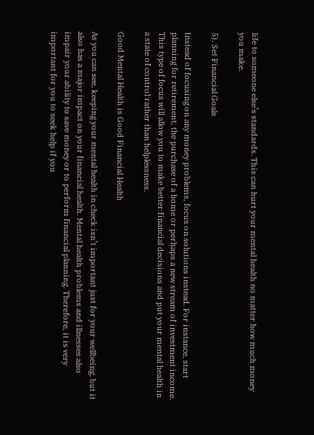life to someone else’s standards. This can hurt your mental health no matter how much money you make.

5). Set Financial Goals

Instead of focusing on any money problems, focus on solutions instead. For instance, start planning for retirement, the purchase of a home or perhaps a new stream of investment income. This type of focus will allow you to make better financial decisions and put your mental health in a state of control rather than helplessness.

Good Mental Health is Good Financial Health

As you can see, keeping your mental health in check isn’t important just for your wellbeing, but it also has a major impact on your financial health. Mental health problems and illnesses also impair your ability to save money or to perform financial planning. Therefore, it is very important for you to seek help if you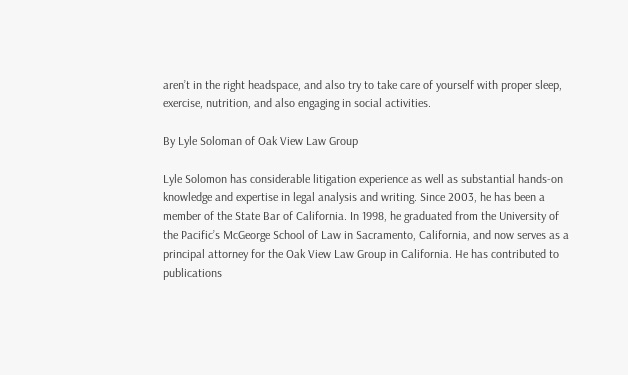aren’t in the right headspace, and also try to take care of yourself with proper sleep, exercise, nutrition, and also engaging in social activities.

By Lyle Soloman of Oak View Law Group

Lyle Solomon has considerable litigation experience as well as substantial hands-on knowledge and expertise in legal analysis and writing. Since 2003, he has been a member of the State Bar of California. In 1998, he graduated from the University of the Pacific’s McGeorge School of Law in Sacramento, California, and now serves as a principal attorney for the Oak View Law Group in California. He has contributed to publications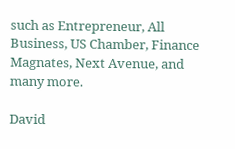such as Entrepreneur, All Business, US Chamber, Finance Magnates, Next Avenue, and many more.

David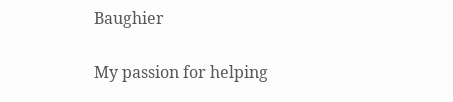Baughier

My passion for helping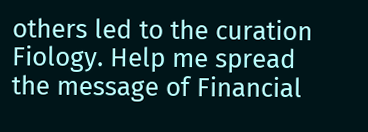others led to the curation Fiology. Help me spread the message of Financial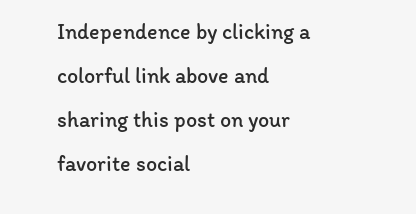Independence by clicking a colorful link above and sharing this post on your favorite social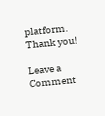platform. Thank you!

Leave a Comment